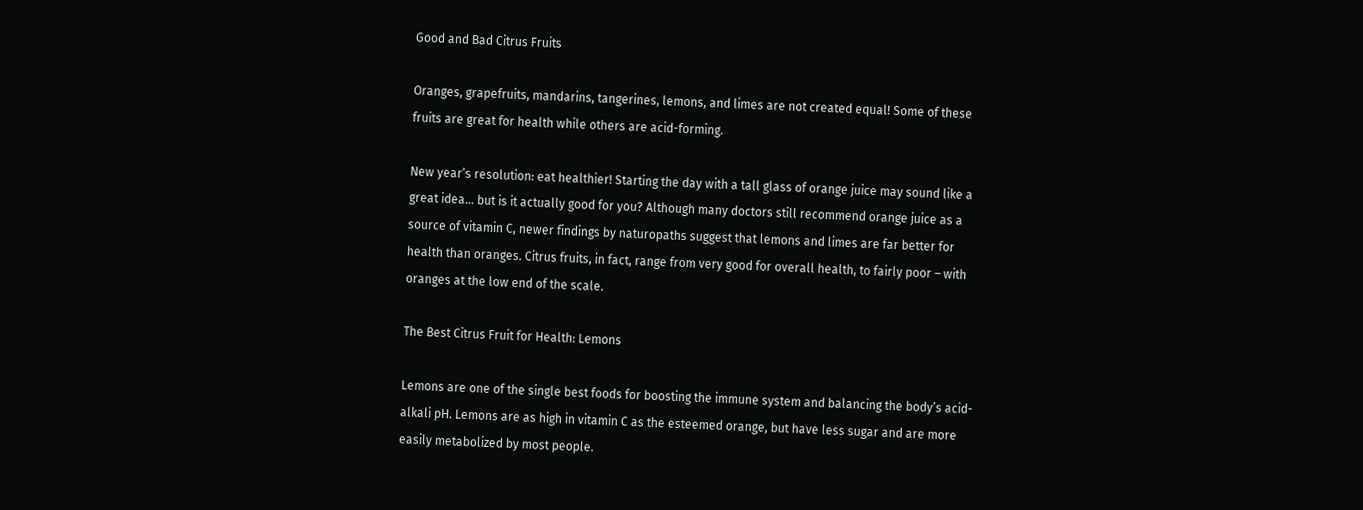Good and Bad Citrus Fruits

Oranges, grapefruits, mandarins, tangerines, lemons, and limes are not created equal! Some of these fruits are great for health while others are acid-forming.

New year’s resolution: eat healthier! Starting the day with a tall glass of orange juice may sound like a great idea… but is it actually good for you? Although many doctors still recommend orange juice as a source of vitamin C, newer findings by naturopaths suggest that lemons and limes are far better for health than oranges. Citrus fruits, in fact, range from very good for overall health, to fairly poor – with oranges at the low end of the scale.

The Best Citrus Fruit for Health: Lemons

Lemons are one of the single best foods for boosting the immune system and balancing the body’s acid-alkali pH. Lemons are as high in vitamin C as the esteemed orange, but have less sugar and are more easily metabolized by most people.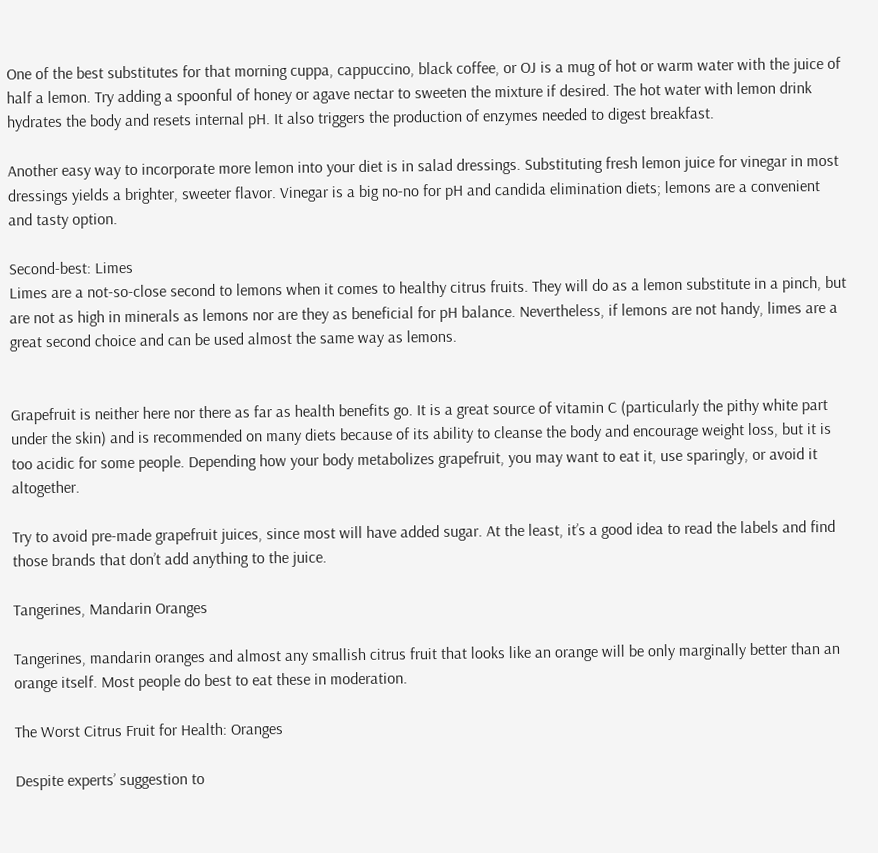One of the best substitutes for that morning cuppa, cappuccino, black coffee, or OJ is a mug of hot or warm water with the juice of half a lemon. Try adding a spoonful of honey or agave nectar to sweeten the mixture if desired. The hot water with lemon drink hydrates the body and resets internal pH. It also triggers the production of enzymes needed to digest breakfast.

Another easy way to incorporate more lemon into your diet is in salad dressings. Substituting fresh lemon juice for vinegar in most dressings yields a brighter, sweeter flavor. Vinegar is a big no-no for pH and candida elimination diets; lemons are a convenient and tasty option.

Second-best: Limes
Limes are a not-so-close second to lemons when it comes to healthy citrus fruits. They will do as a lemon substitute in a pinch, but are not as high in minerals as lemons nor are they as beneficial for pH balance. Nevertheless, if lemons are not handy, limes are a great second choice and can be used almost the same way as lemons.


Grapefruit is neither here nor there as far as health benefits go. It is a great source of vitamin C (particularly the pithy white part under the skin) and is recommended on many diets because of its ability to cleanse the body and encourage weight loss, but it is too acidic for some people. Depending how your body metabolizes grapefruit, you may want to eat it, use sparingly, or avoid it altogether.

Try to avoid pre-made grapefruit juices, since most will have added sugar. At the least, it’s a good idea to read the labels and find those brands that don’t add anything to the juice.

Tangerines, Mandarin Oranges

Tangerines, mandarin oranges and almost any smallish citrus fruit that looks like an orange will be only marginally better than an orange itself. Most people do best to eat these in moderation.

The Worst Citrus Fruit for Health: Oranges

Despite experts’ suggestion to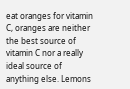eat oranges for vitamin C, oranges are neither the best source of vitamin C nor a really ideal source of anything else. Lemons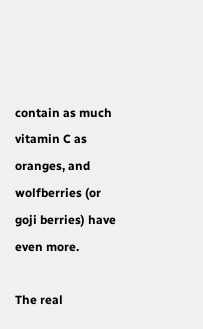contain as much vitamin C as oranges, and wolfberries (or goji berries) have even more.

The real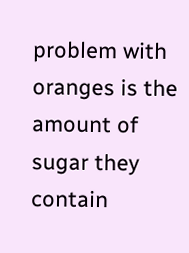problem with oranges is the amount of sugar they contain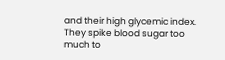and their high glycemic index. They spike blood sugar too much to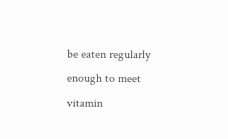be eaten regularly enough to meet vitamin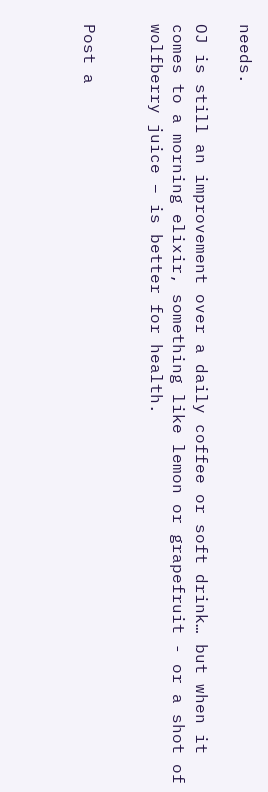needs.

OJ is still an improvement over a daily coffee or soft drink… but when it comes to a morning elixir, something like lemon or grapefruit - or a shot of wolfberry juice – is better for health.


Post a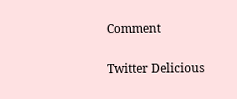Comment

Twitter Delicious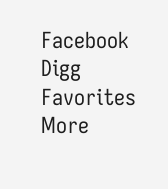Facebook Digg Favorites More